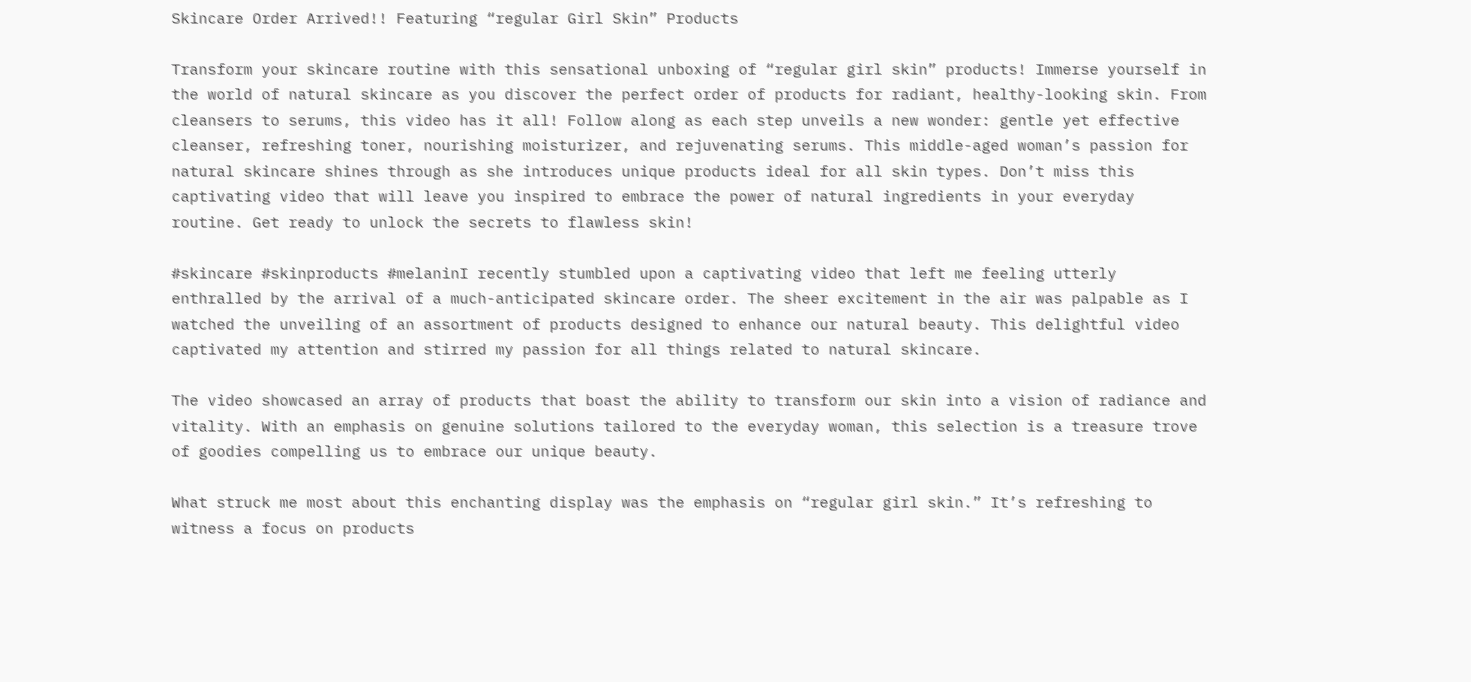Skincare Order Arrived!! Featuring “regular Girl Skin” Products

Transform your skincare routine with this sensational unboxing of “regular girl skin” products! Immerse yourself in the world of natural skincare as you discover the perfect order of products for radiant, healthy-looking skin. From cleansers to serums, this video has it all! Follow along as each step unveils a new wonder: gentle yet effective cleanser, refreshing toner, nourishing moisturizer, and rejuvenating serums. This middle-aged woman’s passion for natural skincare shines through as she introduces unique products ideal for all skin types. Don’t miss this captivating video that will leave you inspired to embrace the power of natural ingredients in your everyday routine. Get ready to unlock the secrets to flawless skin!

#skincare #skinproducts #melaninI recently stumbled upon a captivating video that left me feeling utterly enthralled by the arrival of a much-anticipated skincare order. The sheer excitement in the air was palpable as I watched the unveiling of an assortment of products designed to enhance our natural beauty. This delightful video captivated my attention and stirred my passion for all things related to natural skincare.

The video showcased an array of products that boast the ability to transform our skin into a vision of radiance and vitality. With an emphasis on genuine solutions tailored to the everyday woman, this selection is a treasure trove of goodies compelling us to embrace our unique beauty.

What struck me most about this enchanting display was the emphasis on “regular girl skin.” It’s refreshing to witness a focus on products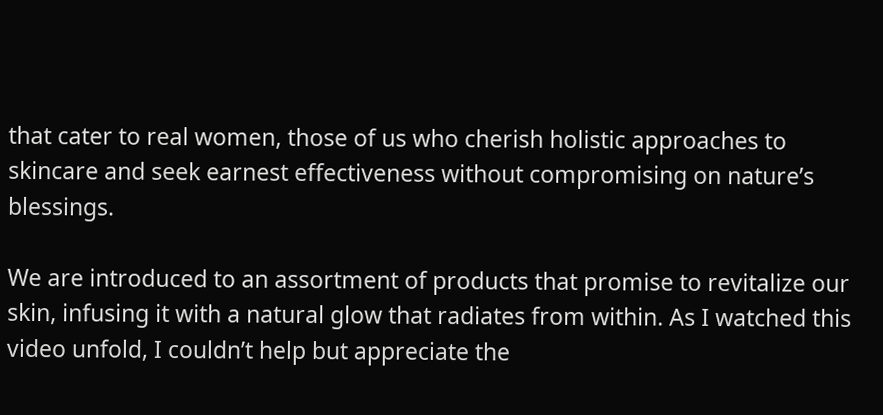that cater to real women, those of us who cherish holistic approaches to skincare and seek earnest effectiveness without compromising on nature’s blessings.

We are introduced to an assortment of products that promise to revitalize our skin, infusing it with a natural glow that radiates from within. As I watched this video unfold, I couldn’t help but appreciate the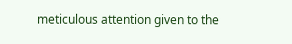meticulous attention given to the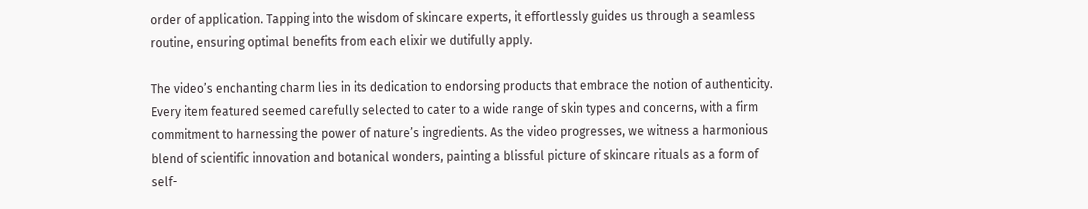order of application. Tapping into the wisdom of skincare experts, it effortlessly guides us through a seamless routine, ensuring optimal benefits from each elixir we dutifully apply.

The video’s enchanting charm lies in its dedication to endorsing products that embrace the notion of authenticity. Every item featured seemed carefully selected to cater to a wide range of skin types and concerns, with a firm commitment to harnessing the power of nature’s ingredients. As the video progresses, we witness a harmonious blend of scientific innovation and botanical wonders, painting a blissful picture of skincare rituals as a form of self-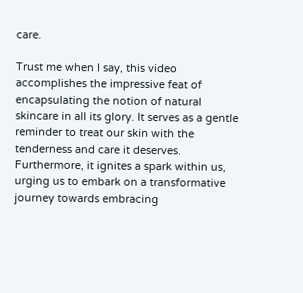care.

Trust me when I say, this video accomplishes the impressive feat of encapsulating the notion of natural skincare in all its glory. It serves as a gentle reminder to treat our skin with the tenderness and care it deserves. Furthermore, it ignites a spark within us, urging us to embark on a transformative journey towards embracing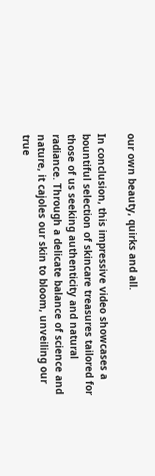our own beauty, quirks and all.

In conclusion, this impressive video showcases a bountiful selection of skincare treasures tailored for those of us seeking authenticity and natural radiance. Through a delicate balance of science and nature, it cajoles our skin to bloom, unveiling our true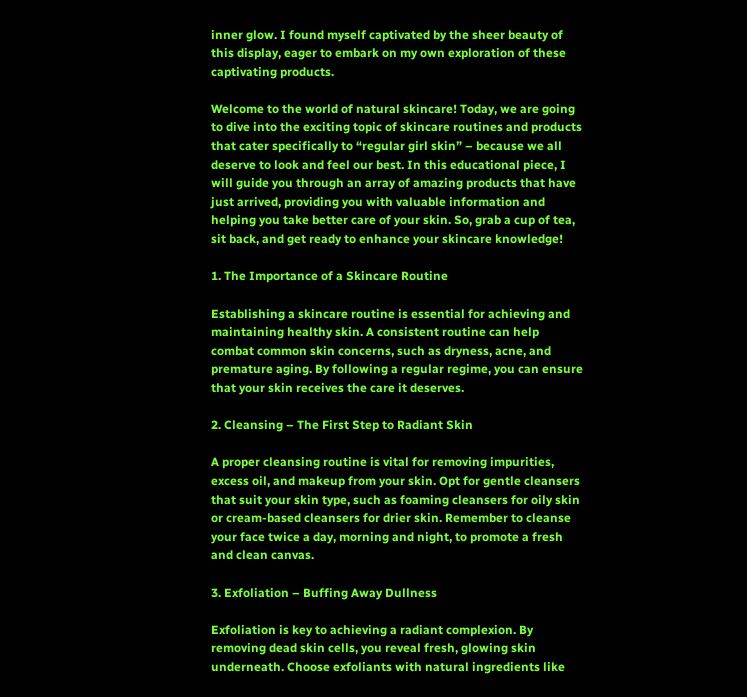inner glow. I found myself captivated by the sheer beauty of this display, eager to embark on my own exploration of these captivating products.

Welcome to the world of natural skincare! Today, we are going to dive into the exciting topic of skincare routines and products that cater specifically to “regular girl skin” – because we all deserve to look and feel our best. In this educational piece, I will guide you through an array of amazing products that have just arrived, providing you with valuable information and helping you take better care of your skin. So, grab a cup of tea, sit back, and get ready to enhance your skincare knowledge!

1. The Importance of a Skincare Routine

Establishing a skincare routine is essential for achieving and maintaining healthy skin. A consistent routine can help combat common skin concerns, such as dryness, acne, and premature aging. By following a regular regime, you can ensure that your skin receives the care it deserves.

2. Cleansing – The First Step to Radiant Skin

A proper cleansing routine is vital for removing impurities, excess oil, and makeup from your skin. Opt for gentle cleansers that suit your skin type, such as foaming cleansers for oily skin or cream-based cleansers for drier skin. Remember to cleanse your face twice a day, morning and night, to promote a fresh and clean canvas.

3. Exfoliation – Buffing Away Dullness

Exfoliation is key to achieving a radiant complexion. By removing dead skin cells, you reveal fresh, glowing skin underneath. Choose exfoliants with natural ingredients like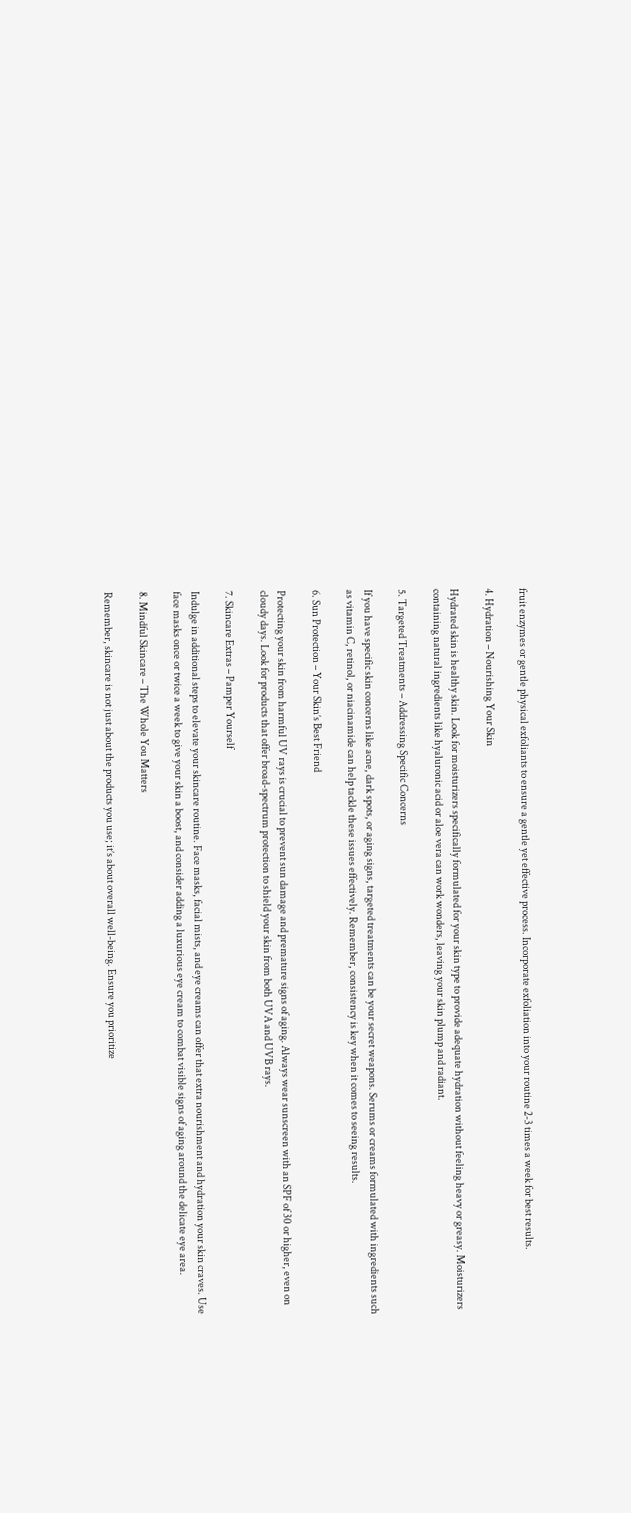fruit enzymes or gentle physical exfoliants to ensure a gentle yet effective process. Incorporate exfoliation into your routine 2-3 times a week for best results.

4. Hydration – Nourishing Your Skin

Hydrated skin is healthy skin. Look for moisturizers specifically formulated for your skin type to provide adequate hydration without feeling heavy or greasy. Moisturizers containing natural ingredients like hyaluronic acid or aloe vera can work wonders, leaving your skin plump and radiant.

5. Targeted Treatments – Addressing Specific Concerns

If you have specific skin concerns like acne, dark spots, or aging signs, targeted treatments can be your secret weapons. Serums or creams formulated with ingredients such as vitamin C, retinol, or niacinamide can help tackle these issues effectively. Remember, consistency is key when it comes to seeing results.

6. Sun Protection – Your Skin’s Best Friend

Protecting your skin from harmful UV rays is crucial to prevent sun damage and premature signs of aging. Always wear sunscreen with an SPF of 30 or higher, even on cloudy days. Look for products that offer broad-spectrum protection to shield your skin from both UVA and UVB rays.

7. Skincare Extras – Pamper Yourself

Indulge in additional steps to elevate your skincare routine. Face masks, facial mists, and eye creams can offer that extra nourishment and hydration your skin craves. Use face masks once or twice a week to give your skin a boost, and consider adding a luxurious eye cream to combat visible signs of aging around the delicate eye area.

8. Mindful Skincare – The Whole You Matters

Remember, skincare is not just about the products you use; it’s about overall well-being. Ensure you prioritize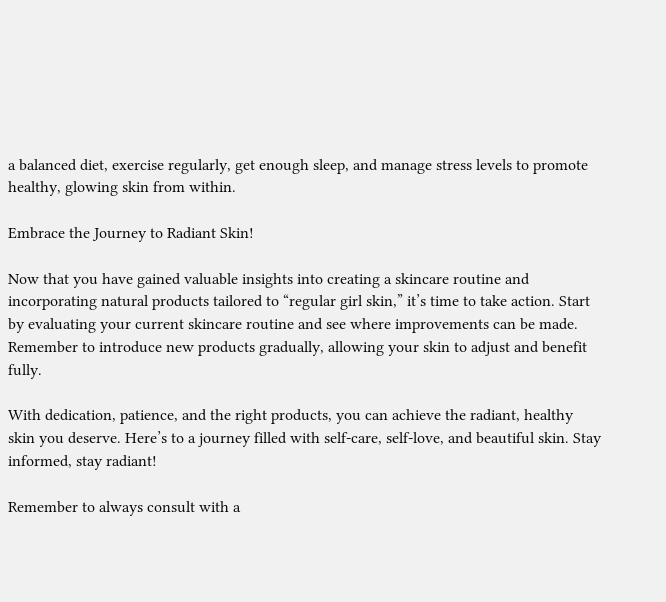a balanced diet, exercise regularly, get enough sleep, and manage stress levels to promote healthy, glowing skin from within.

Embrace the Journey to Radiant Skin!

Now that you have gained valuable insights into creating a skincare routine and incorporating natural products tailored to “regular girl skin,” it’s time to take action. Start by evaluating your current skincare routine and see where improvements can be made. Remember to introduce new products gradually, allowing your skin to adjust and benefit fully.

With dedication, patience, and the right products, you can achieve the radiant, healthy skin you deserve. Here’s to a journey filled with self-care, self-love, and beautiful skin. Stay informed, stay radiant!

Remember to always consult with a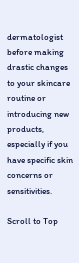dermatologist before making drastic changes to your skincare routine or introducing new products, especially if you have specific skin concerns or sensitivities.

Scroll to Top